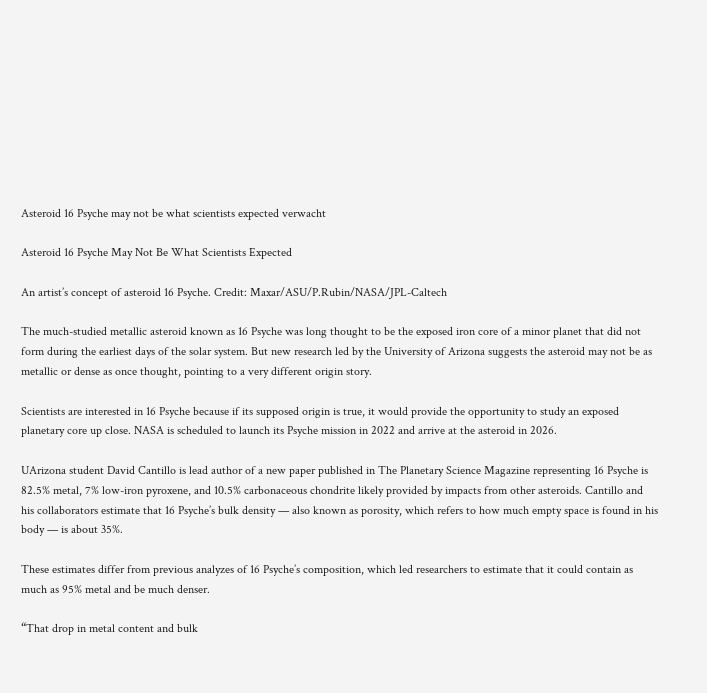Asteroid 16 Psyche may not be what scientists expected verwacht

Asteroid 16 Psyche May Not Be What Scientists Expected

An artist’s concept of asteroid 16 Psyche. Credit: Maxar/ASU/P.Rubin/NASA/JPL-Caltech

The much-studied metallic asteroid known as 16 Psyche was long thought to be the exposed iron core of a minor planet that did not form during the earliest days of the solar system. But new research led by the University of Arizona suggests the asteroid may not be as metallic or dense as once thought, pointing to a very different origin story.

Scientists are interested in 16 Psyche because if its supposed origin is true, it would provide the opportunity to study an exposed planetary core up close. NASA is scheduled to launch its Psyche mission in 2022 and arrive at the asteroid in 2026.

UArizona student David Cantillo is lead author of a new paper published in The Planetary Science Magazine representing 16 Psyche is 82.5% metal, 7% low-iron pyroxene, and 10.5% carbonaceous chondrite likely provided by impacts from other asteroids. Cantillo and his collaborators estimate that 16 Psyche’s bulk density — also known as porosity, which refers to how much empty space is found in his body — is about 35%.

These estimates differ from previous analyzes of 16 Psyche’s composition, which led researchers to estimate that it could contain as much as 95% metal and be much denser.

“That drop in metal content and bulk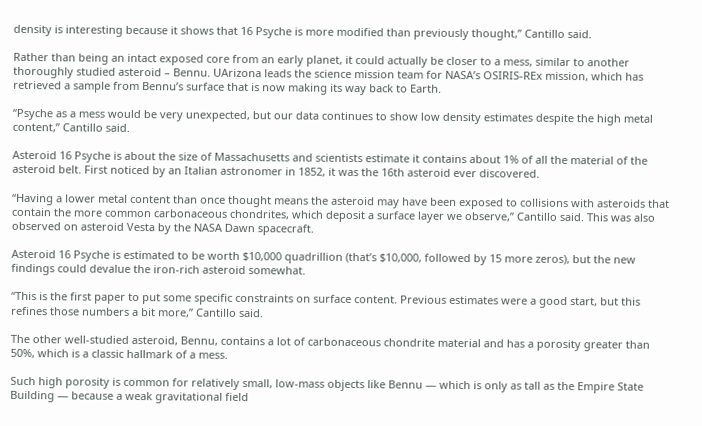density is interesting because it shows that 16 Psyche is more modified than previously thought,” Cantillo said.

Rather than being an intact exposed core from an early planet, it could actually be closer to a mess, similar to another thoroughly studied asteroid – Bennu. UArizona leads the science mission team for NASA’s OSIRIS-REx mission, which has retrieved a sample from Bennu’s surface that is now making its way back to Earth.

“Psyche as a mess would be very unexpected, but our data continues to show low density estimates despite the high metal content,” Cantillo said.

Asteroid 16 Psyche is about the size of Massachusetts and scientists estimate it contains about 1% of all the material of the asteroid belt. First noticed by an Italian astronomer in 1852, it was the 16th asteroid ever discovered.

“Having a lower metal content than once thought means the asteroid may have been exposed to collisions with asteroids that contain the more common carbonaceous chondrites, which deposit a surface layer we observe,” Cantillo said. This was also observed on asteroid Vesta by the NASA Dawn spacecraft.

Asteroid 16 Psyche is estimated to be worth $10,000 quadrillion (that’s $10,000, followed by 15 more zeros), but the new findings could devalue the iron-rich asteroid somewhat.

“This is the first paper to put some specific constraints on surface content. Previous estimates were a good start, but this refines those numbers a bit more,” Cantillo said.

The other well-studied asteroid, Bennu, contains a lot of carbonaceous chondrite material and has a porosity greater than 50%, which is a classic hallmark of a mess.

Such high porosity is common for relatively small, low-mass objects like Bennu — which is only as tall as the Empire State Building — because a weak gravitational field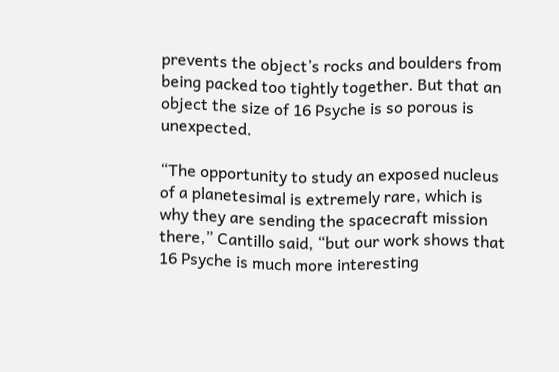prevents the object’s rocks and boulders from being packed too tightly together. But that an object the size of 16 Psyche is so porous is unexpected.

“The opportunity to study an exposed nucleus of a planetesimal is extremely rare, which is why they are sending the spacecraft mission there,” Cantillo said, “but our work shows that 16 Psyche is much more interesting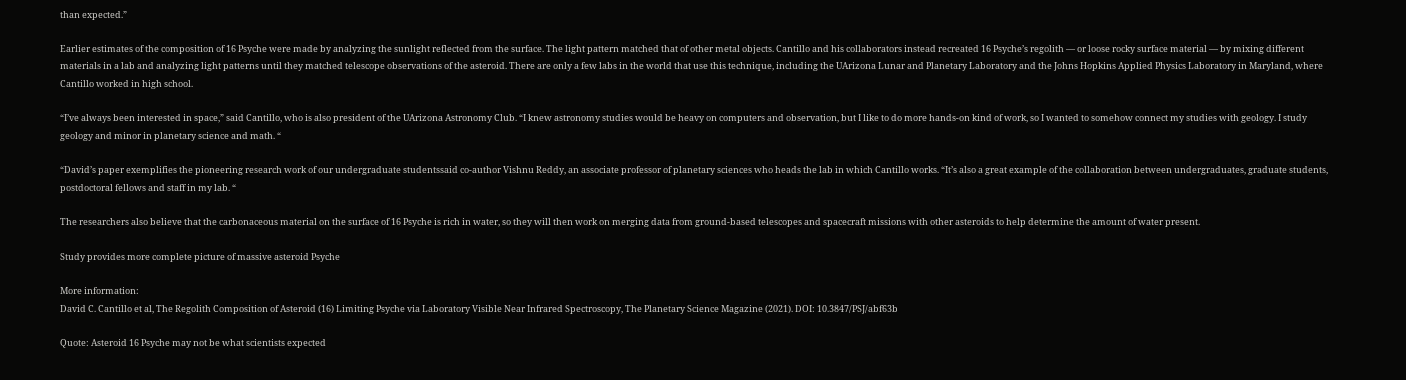than expected.”

Earlier estimates of the composition of 16 Psyche were made by analyzing the sunlight reflected from the surface. The light pattern matched that of other metal objects. Cantillo and his collaborators instead recreated 16 Psyche’s regolith — or loose rocky surface material — by mixing different materials in a lab and analyzing light patterns until they matched telescope observations of the asteroid. There are only a few labs in the world that use this technique, including the UArizona Lunar and Planetary Laboratory and the Johns Hopkins Applied Physics Laboratory in Maryland, where Cantillo worked in high school.

“I’ve always been interested in space,” said Cantillo, who is also president of the UArizona Astronomy Club. “I knew astronomy studies would be heavy on computers and observation, but I like to do more hands-on kind of work, so I wanted to somehow connect my studies with geology. I study geology and minor in planetary science and math. “

“David’s paper exemplifies the pioneering research work of our undergraduate studentssaid co-author Vishnu Reddy, an associate professor of planetary sciences who heads the lab in which Cantillo works. “It’s also a great example of the collaboration between undergraduates, graduate students, postdoctoral fellows and staff in my lab. “

The researchers also believe that the carbonaceous material on the surface of 16 Psyche is rich in water, so they will then work on merging data from ground-based telescopes and spacecraft missions with other asteroids to help determine the amount of water present.

Study provides more complete picture of massive asteroid Psyche

More information:
David C. Cantillo et al, The Regolith Composition of Asteroid (16) Limiting Psyche via Laboratory Visible Near Infrared Spectroscopy, The Planetary Science Magazine (2021). DOI: 10.3847/PSJ/abf63b

Quote: Asteroid 16 Psyche may not be what scientists expected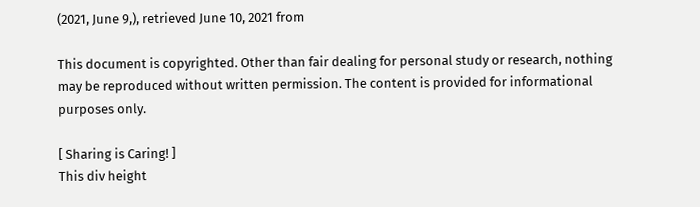(2021, June 9,), retrieved June 10, 2021 from

This document is copyrighted. Other than fair dealing for personal study or research, nothing may be reproduced without written permission. The content is provided for informational purposes only.

[ Sharing is Caring! ]
This div height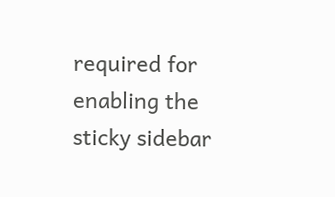required for enabling the sticky sidebar